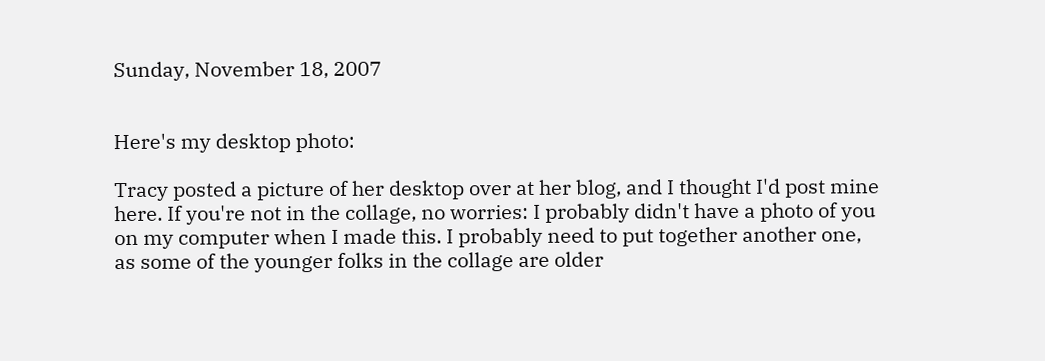Sunday, November 18, 2007


Here's my desktop photo:

Tracy posted a picture of her desktop over at her blog, and I thought I'd post mine here. If you're not in the collage, no worries: I probably didn't have a photo of you on my computer when I made this. I probably need to put together another one, as some of the younger folks in the collage are older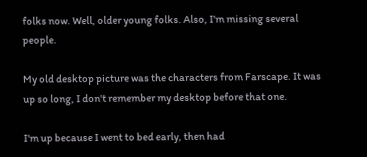folks now. Well, older young folks. Also, I'm missing several people.

My old desktop picture was the characters from Farscape. It was up so long, I don't remember my desktop before that one.

I'm up because I went to bed early, then had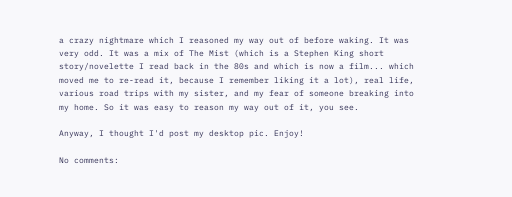a crazy nightmare which I reasoned my way out of before waking. It was very odd. It was a mix of The Mist (which is a Stephen King short story/novelette I read back in the 80s and which is now a film... which moved me to re-read it, because I remember liking it a lot), real life, various road trips with my sister, and my fear of someone breaking into my home. So it was easy to reason my way out of it, you see.

Anyway, I thought I'd post my desktop pic. Enjoy!

No comments: